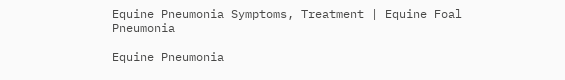Equine Pneumonia Symptoms, Treatment | Equine Foal Pneumonia

Equine Pneumonia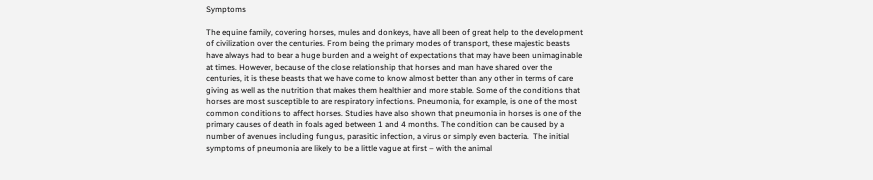Symptoms

The equine family, covering horses, mules and donkeys, have all been of great help to the development of civilization over the centuries. From being the primary modes of transport, these majestic beasts have always had to bear a huge burden and a weight of expectations that may have been unimaginable at times. However, because of the close relationship that horses and man have shared over the centuries, it is these beasts that we have come to know almost better than any other in terms of care giving as well as the nutrition that makes them healthier and more stable. Some of the conditions that horses are most susceptible to are respiratory infections. Pneumonia, for example, is one of the most common conditions to affect horses. Studies have also shown that pneumonia in horses is one of the primary causes of death in foals aged between 1 and 4 months. The condition can be caused by a number of avenues including fungus, parasitic infection, a virus or simply even bacteria.  The initial symptoms of pneumonia are likely to be a little vague at first – with the animal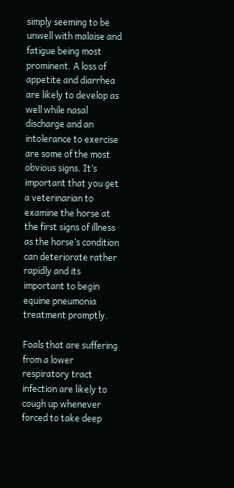simply seeming to be unwell with malaise and fatigue being most prominent. A loss of appetite and diarrhea are likely to develop as well while nasal discharge and an intolerance to exercise are some of the most obvious signs. It’s important that you get a veterinarian to examine the horse at the first signs of illness as the horse’s condition can deteriorate rather rapidly and its important to begin equine pneumonia treatment promptly.

Foals that are suffering from a lower respiratory tract infection are likely to cough up whenever forced to take deep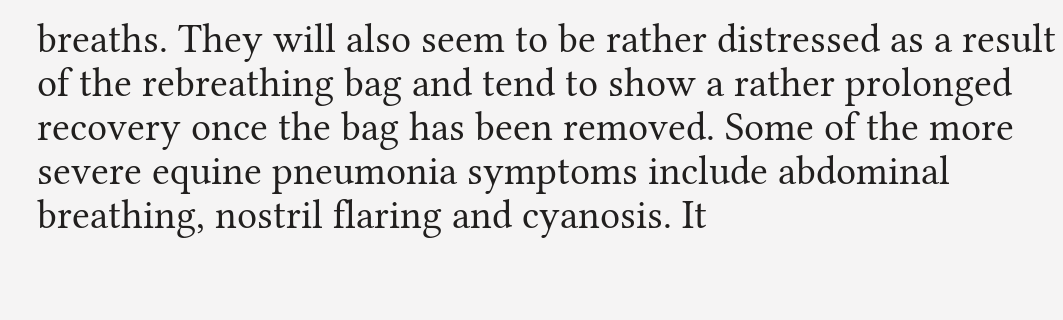breaths. They will also seem to be rather distressed as a result of the rebreathing bag and tend to show a rather prolonged recovery once the bag has been removed. Some of the more severe equine pneumonia symptoms include abdominal breathing, nostril flaring and cyanosis. It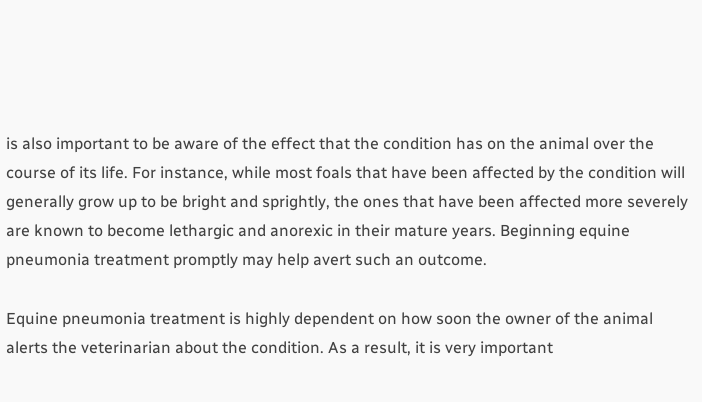is also important to be aware of the effect that the condition has on the animal over the course of its life. For instance, while most foals that have been affected by the condition will generally grow up to be bright and sprightly, the ones that have been affected more severely are known to become lethargic and anorexic in their mature years. Beginning equine pneumonia treatment promptly may help avert such an outcome.

Equine pneumonia treatment is highly dependent on how soon the owner of the animal alerts the veterinarian about the condition. As a result, it is very important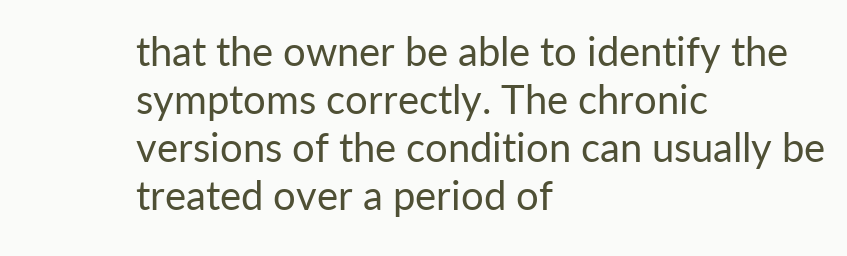that the owner be able to identify the symptoms correctly. The chronic versions of the condition can usually be treated over a period of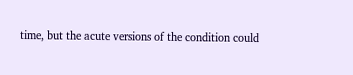time, but the acute versions of the condition could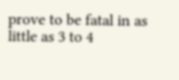prove to be fatal in as little as 3 to 4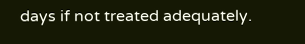days if not treated adequately.